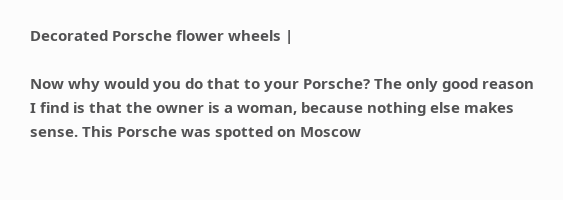Decorated Porsche flower wheels |

Now why would you do that to your Porsche? The only good reason I find is that the owner is a woman, because nothing else makes sense. This Porsche was spotted on Moscow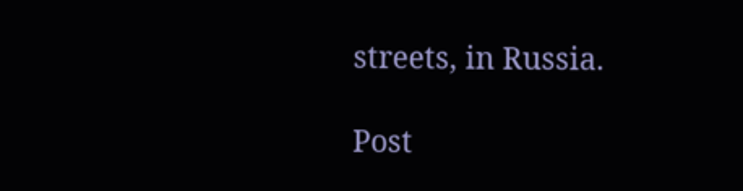streets, in Russia.

Post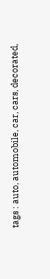tags : auto, automobile, car, cars, decorated,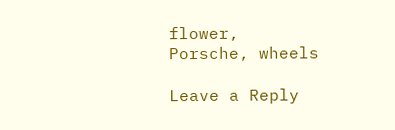flower, Porsche, wheels

Leave a Reply